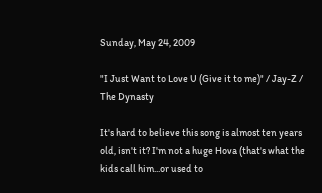Sunday, May 24, 2009

"I Just Want to Love U (Give it to me)" / Jay-Z / The Dynasty

It's hard to believe this song is almost ten years old, isn't it? I'm not a huge Hova (that's what the kids call him...or used to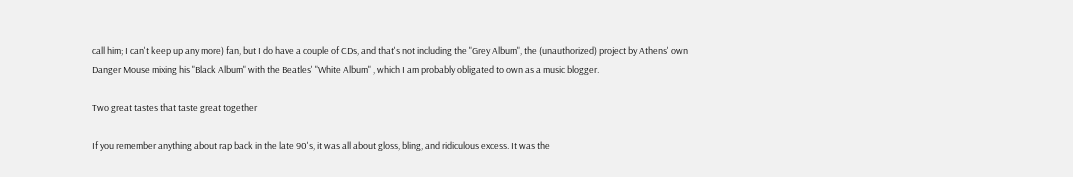call him; I can't keep up any more) fan, but I do have a couple of CDs, and that's not including the "Grey Album", the (unauthorized) project by Athens' own Danger Mouse mixing his "Black Album" with the Beatles' "White Album" , which I am probably obligated to own as a music blogger.

Two great tastes that taste great together

If you remember anything about rap back in the late 90's, it was all about gloss, bling, and ridiculous excess. It was the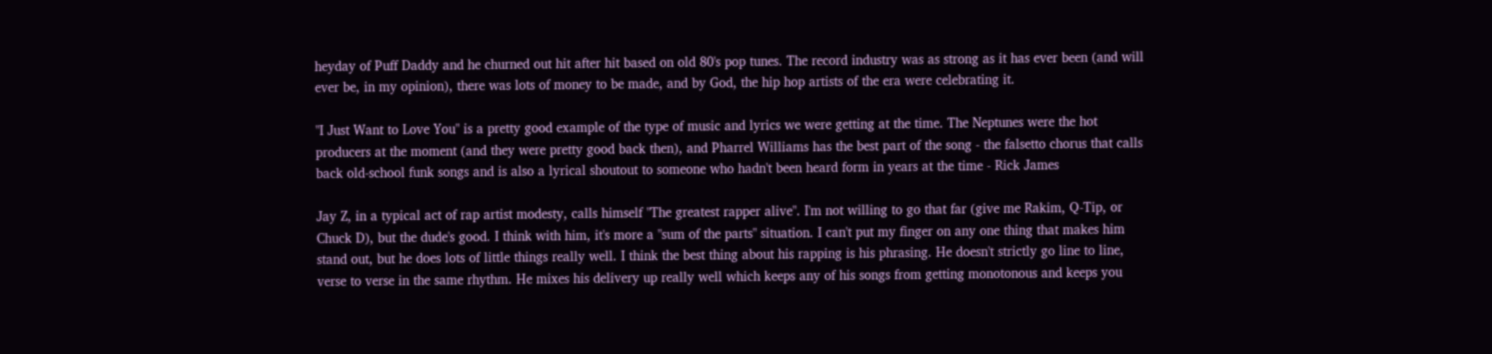heyday of Puff Daddy and he churned out hit after hit based on old 80's pop tunes. The record industry was as strong as it has ever been (and will ever be, in my opinion), there was lots of money to be made, and by God, the hip hop artists of the era were celebrating it.

"I Just Want to Love You" is a pretty good example of the type of music and lyrics we were getting at the time. The Neptunes were the hot producers at the moment (and they were pretty good back then), and Pharrel Williams has the best part of the song - the falsetto chorus that calls back old-school funk songs and is also a lyrical shoutout to someone who hadn't been heard form in years at the time - Rick James

Jay Z, in a typical act of rap artist modesty, calls himself "The greatest rapper alive". I'm not willing to go that far (give me Rakim, Q-Tip, or Chuck D), but the dude's good. I think with him, it's more a "sum of the parts" situation. I can't put my finger on any one thing that makes him stand out, but he does lots of little things really well. I think the best thing about his rapping is his phrasing. He doesn't strictly go line to line, verse to verse in the same rhythm. He mixes his delivery up really well which keeps any of his songs from getting monotonous and keeps you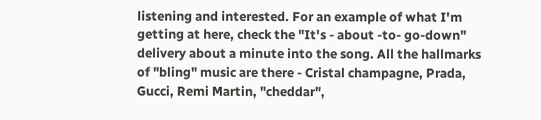listening and interested. For an example of what I'm getting at here, check the "It's - about -to- go-down" delivery about a minute into the song. All the hallmarks of "bling" music are there - Cristal champagne, Prada, Gucci, Remi Martin, "cheddar",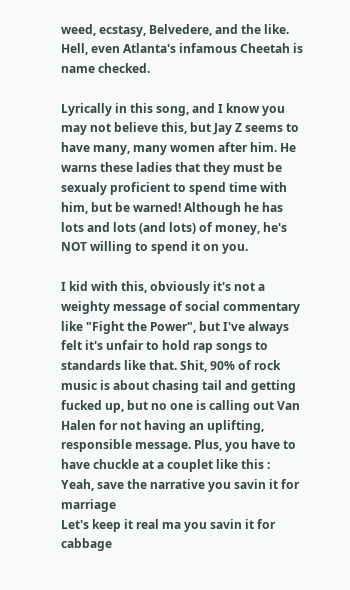weed, ecstasy, Belvedere, and the like. Hell, even Atlanta's infamous Cheetah is name checked.

Lyrically in this song, and I know you may not believe this, but Jay Z seems to have many, many women after him. He warns these ladies that they must be sexualy proficient to spend time with him, but be warned! Although he has lots and lots (and lots) of money, he's NOT willing to spend it on you.

I kid with this, obviously it's not a weighty message of social commentary like "Fight the Power", but I've always felt it's unfair to hold rap songs to standards like that. Shit, 90% of rock music is about chasing tail and getting fucked up, but no one is calling out Van Halen for not having an uplifting, responsible message. Plus, you have to have chuckle at a couplet like this :
Yeah, save the narrative you savin it for marriage
Let's keep it real ma you savin it for cabbage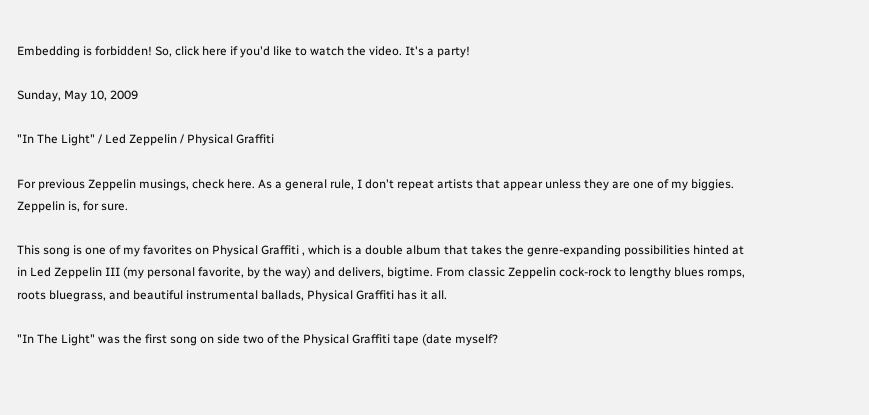Embedding is forbidden! So, click here if you'd like to watch the video. It's a party!

Sunday, May 10, 2009

"In The Light" / Led Zeppelin / Physical Graffiti

For previous Zeppelin musings, check here. As a general rule, I don't repeat artists that appear unless they are one of my biggies. Zeppelin is, for sure.

This song is one of my favorites on Physical Graffiti , which is a double album that takes the genre-expanding possibilities hinted at in Led Zeppelin III (my personal favorite, by the way) and delivers, bigtime. From classic Zeppelin cock-rock to lengthy blues romps, roots bluegrass, and beautiful instrumental ballads, Physical Graffiti has it all.

"In The Light" was the first song on side two of the Physical Graffiti tape (date myself?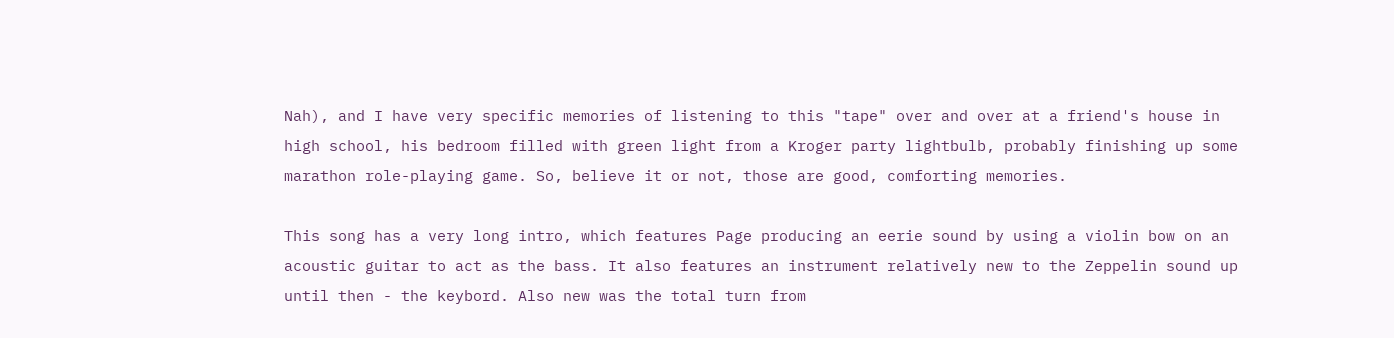Nah), and I have very specific memories of listening to this "tape" over and over at a friend's house in high school, his bedroom filled with green light from a Kroger party lightbulb, probably finishing up some marathon role-playing game. So, believe it or not, those are good, comforting memories.

This song has a very long intro, which features Page producing an eerie sound by using a violin bow on an acoustic guitar to act as the bass. It also features an instrument relatively new to the Zeppelin sound up until then - the keybord. Also new was the total turn from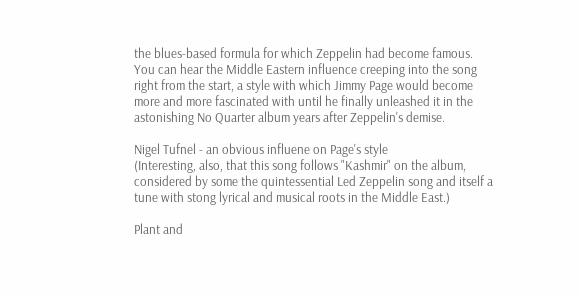the blues-based formula for which Zeppelin had become famous. You can hear the Middle Eastern influence creeping into the song right from the start, a style with which Jimmy Page would become more and more fascinated with until he finally unleashed it in the astonishing No Quarter album years after Zeppelin's demise.

Nigel Tufnel - an obvious influene on Page's style
(Interesting, also, that this song follows "Kashmir" on the album, considered by some the quintessential Led Zeppelin song and itself a tune with stong lyrical and musical roots in the Middle East.)

Plant and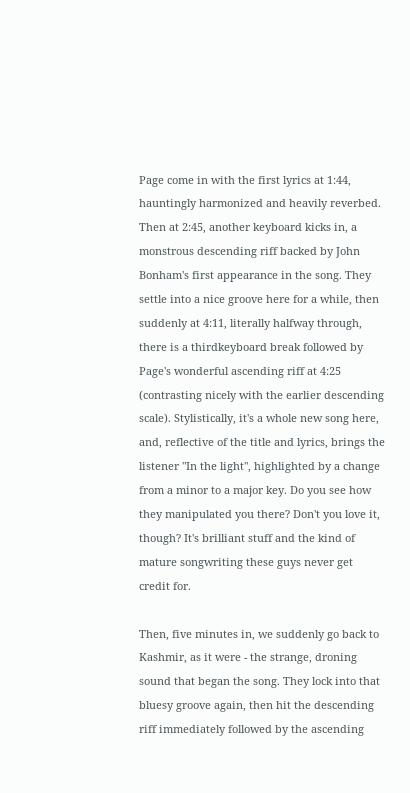Page come in with the first lyrics at 1:44, hauntingly harmonized and heavily reverbed. Then at 2:45, another keyboard kicks in, a monstrous descending riff backed by John Bonham's first appearance in the song. They settle into a nice groove here for a while, then suddenly at 4:11, literally halfway through, there is a thirdkeyboard break followed by Page's wonderful ascending riff at 4:25 (contrasting nicely with the earlier descending scale). Stylistically, it's a whole new song here, and, reflective of the title and lyrics, brings the listener "In the light", highlighted by a change from a minor to a major key. Do you see how they manipulated you there? Don't you love it, though? It's brilliant stuff and the kind of mature songwriting these guys never get credit for.

Then, five minutes in, we suddenly go back to Kashmir, as it were - the strange, droning sound that began the song. They lock into that bluesy groove again, then hit the descending riff immediately followed by the ascending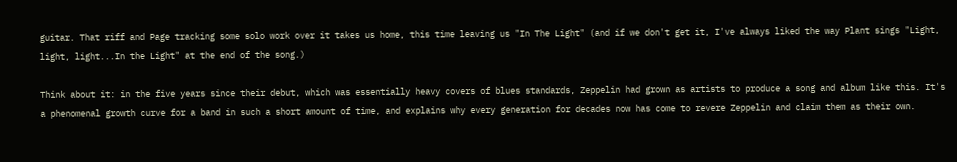guitar. That riff and Page tracking some solo work over it takes us home, this time leaving us "In The Light" (and if we don't get it, I've always liked the way Plant sings "Light, light, light...In the Light" at the end of the song.)

Think about it: in the five years since their debut, which was essentially heavy covers of blues standards, Zeppelin had grown as artists to produce a song and album like this. It's a phenomenal growth curve for a band in such a short amount of time, and explains why every generation for decades now has come to revere Zeppelin and claim them as their own.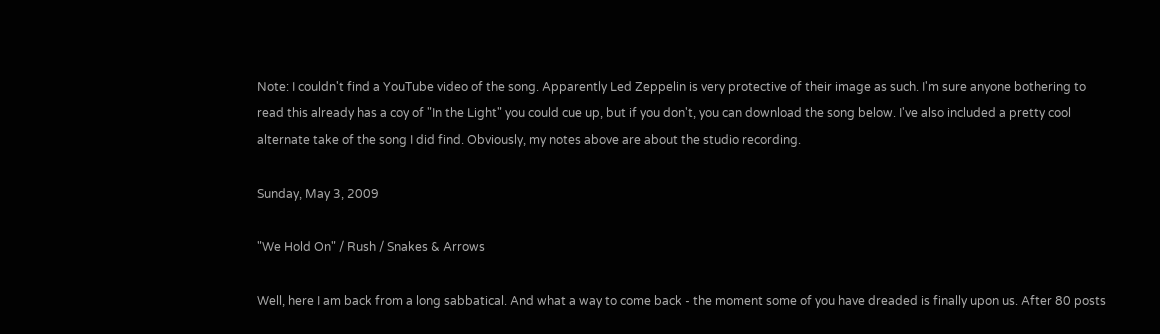Note: I couldn't find a YouTube video of the song. Apparently Led Zeppelin is very protective of their image as such. I'm sure anyone bothering to read this already has a coy of "In the Light" you could cue up, but if you don't, you can download the song below. I've also included a pretty cool alternate take of the song I did find. Obviously, my notes above are about the studio recording.

Sunday, May 3, 2009

"We Hold On" / Rush / Snakes & Arrows

Well, here I am back from a long sabbatical. And what a way to come back - the moment some of you have dreaded is finally upon us. After 80 posts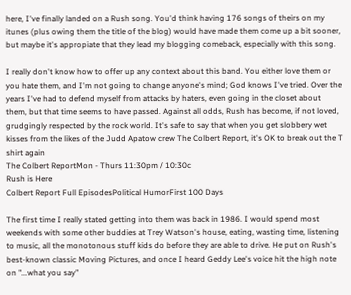here, I've finally landed on a Rush song. You'd think having 176 songs of theirs on my itunes (plus owing them the title of the blog) would have made them come up a bit sooner, but maybe it's appropiate that they lead my blogging comeback, especially with this song.

I really don't know how to offer up any context about this band. You either love them or you hate them, and I'm not going to change anyone's mind; God knows I've tried. Over the years I've had to defend myself from attacks by haters, even going in the closet about them, but that time seems to have passed. Against all odds, Rush has become, if not loved, grudgingly respected by the rock world. It's safe to say that when you get slobbery wet kisses from the likes of the Judd Apatow crew The Colbert Report, it's OK to break out the T shirt again
The Colbert ReportMon - Thurs 11:30pm / 10:30c
Rush is Here
Colbert Report Full EpisodesPolitical HumorFirst 100 Days

The first time I really stated getting into them was back in 1986. I would spend most weekends with some other buddies at Trey Watson's house, eating, wasting time, listening to music, all the monotonous stuff kids do before they are able to drive. He put on Rush's best-known classic Moving Pictures, and once I heard Geddy Lee's voice hit the high note on "...what you say"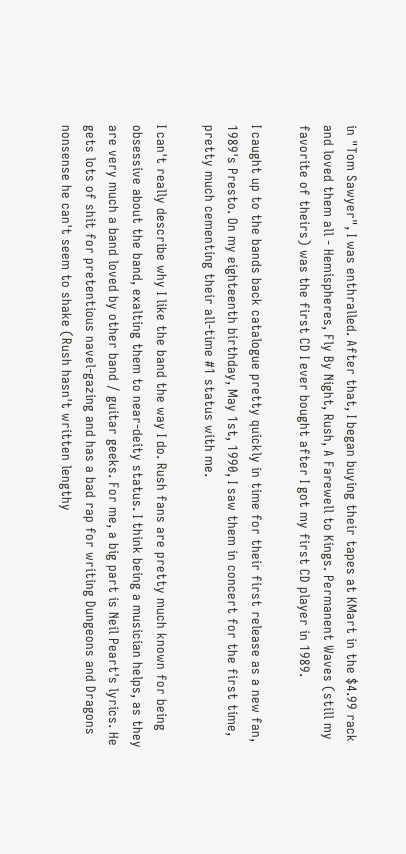in "Tom Sawyer", I was enthralled. After that, I began buying their tapes at KMart in the $4.99 rack and loved them all - Hemispheres, Fly By Night, Rush, A Farewell to Kings. Permanent Waves (still my favorite of theirs) was the first CD I ever bought after I got my first CD player in 1989.

I caught up to the bands back catalogue pretty quickly in time for their first release as a new fan, 1989's Presto. On my eighteenth birthday, May 1st, 1990, I saw them in concert for the first time, pretty much cementing their all-time #1 status with me.

I can't really describe why I like the band the way I do. Rush fans are pretty much known for being obsessive about the band, exalting them to near-deity status. I think being a musician helps, as they are very much a band loved by other band / guitar geeks. For me, a big part is Neil Peart's lyrics. He gets lots of shit for pretentious navel-gazing and has a bad rap for writing Dungeons and Dragons nonsense he can't seem to shake (Rush hasn't written lengthy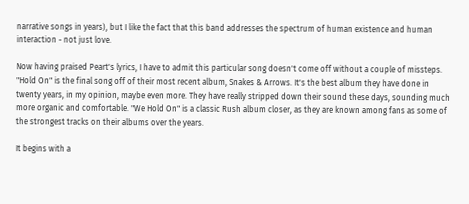narrative songs in years), but I like the fact that this band addresses the spectrum of human existence and human interaction - not just love.

Now having praised Peart's lyrics, I have to admit this particular song doesn't come off without a couple of missteps. "Hold On" is the final song off of their most recent album, Snakes & Arrows. It's the best album they have done in twenty years, in my opinion, maybe even more. They have really stripped down their sound these days, sounding much more organic and comfortable. "We Hold On" is a classic Rush album closer, as they are known among fans as some of the strongest tracks on their albums over the years.

It begins with a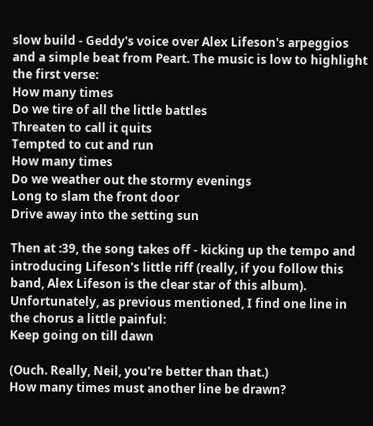slow build - Geddy's voice over Alex Lifeson's arpeggios and a simple beat from Peart. The music is low to highlight the first verse:
How many times
Do we tire of all the little battles
Threaten to call it quits
Tempted to cut and run
How many times
Do we weather out the stormy evenings
Long to slam the front door
Drive away into the setting sun

Then at :39, the song takes off - kicking up the tempo and introducing Lifeson's little riff (really, if you follow this band, Alex Lifeson is the clear star of this album). Unfortunately, as previous mentioned, I find one line in the chorus a little painful:
Keep going on till dawn

(Ouch. Really, Neil, you're better than that.)
How many times must another line be drawn?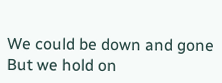We could be down and gone
But we hold on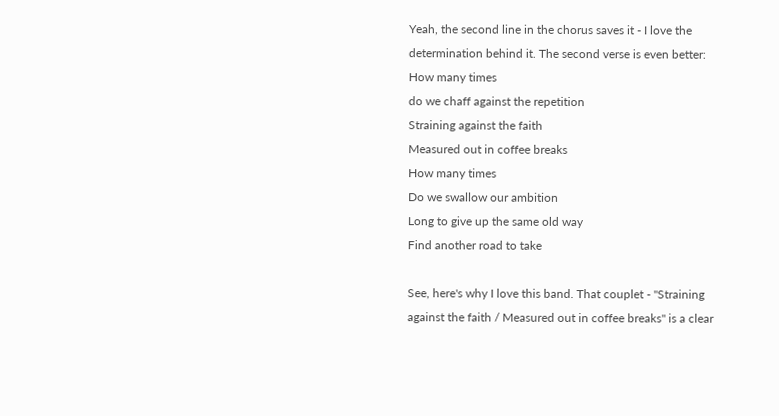Yeah, the second line in the chorus saves it - I love the determination behind it. The second verse is even better:
How many times
do we chaff against the repetition
Straining against the faith
Measured out in coffee breaks
How many times
Do we swallow our ambition
Long to give up the same old way
Find another road to take

See, here's why I love this band. That couplet - "Straining against the faith / Measured out in coffee breaks" is a clear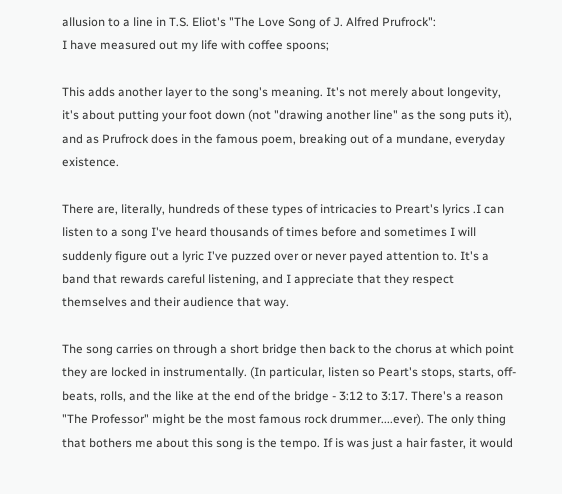allusion to a line in T.S. Eliot's "The Love Song of J. Alfred Prufrock":
I have measured out my life with coffee spoons;

This adds another layer to the song's meaning. It's not merely about longevity, it's about putting your foot down (not "drawing another line" as the song puts it), and as Prufrock does in the famous poem, breaking out of a mundane, everyday existence.

There are, literally, hundreds of these types of intricacies to Preart's lyrics .I can listen to a song I've heard thousands of times before and sometimes I will suddenly figure out a lyric I've puzzed over or never payed attention to. It's a band that rewards careful listening, and I appreciate that they respect themselves and their audience that way.

The song carries on through a short bridge then back to the chorus at which point they are locked in instrumentally. (In particular, listen so Peart's stops, starts, off-beats, rolls, and the like at the end of the bridge - 3:12 to 3:17. There's a reason "The Professor" might be the most famous rock drummer....ever). The only thing that bothers me about this song is the tempo. If is was just a hair faster, it would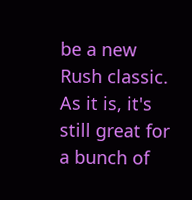be a new Rush classic. As it is, it's still great for a bunch of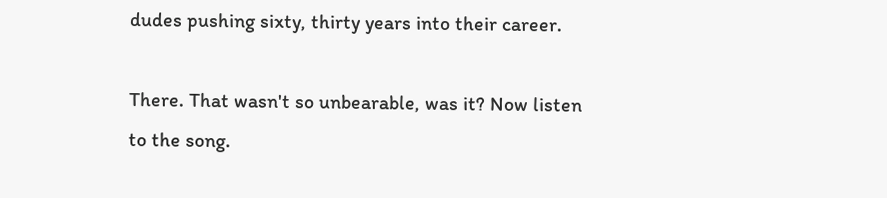dudes pushing sixty, thirty years into their career.

There. That wasn't so unbearable, was it? Now listen to the song.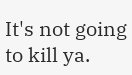It's not going to kill ya.